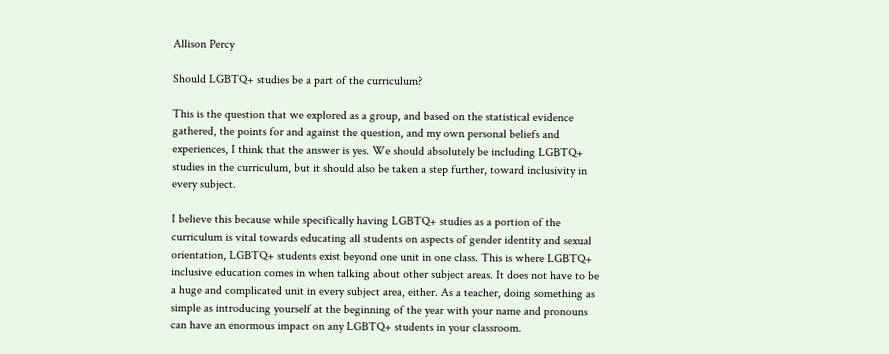Allison Percy

Should LGBTQ+ studies be a part of the curriculum?

This is the question that we explored as a group, and based on the statistical evidence gathered, the points for and against the question, and my own personal beliefs and experiences, I think that the answer is yes. We should absolutely be including LGBTQ+ studies in the curriculum, but it should also be taken a step further, toward inclusivity in every subject.

I believe this because while specifically having LGBTQ+ studies as a portion of the curriculum is vital towards educating all students on aspects of gender identity and sexual orientation, LGBTQ+ students exist beyond one unit in one class. This is where LGBTQ+ inclusive education comes in when talking about other subject areas. It does not have to be a huge and complicated unit in every subject area, either. As a teacher, doing something as simple as introducing yourself at the beginning of the year with your name and pronouns can have an enormous impact on any LGBTQ+ students in your classroom.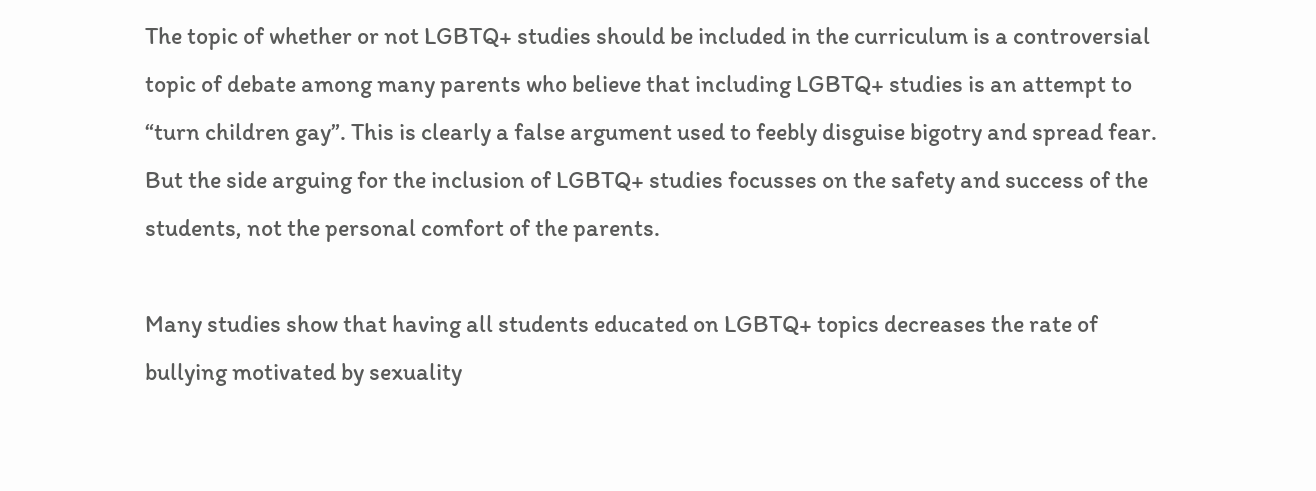The topic of whether or not LGBTQ+ studies should be included in the curriculum is a controversial topic of debate among many parents who believe that including LGBTQ+ studies is an attempt to “turn children gay”. This is clearly a false argument used to feebly disguise bigotry and spread fear. But the side arguing for the inclusion of LGBTQ+ studies focusses on the safety and success of the students, not the personal comfort of the parents.

Many studies show that having all students educated on LGBTQ+ topics decreases the rate of bullying motivated by sexuality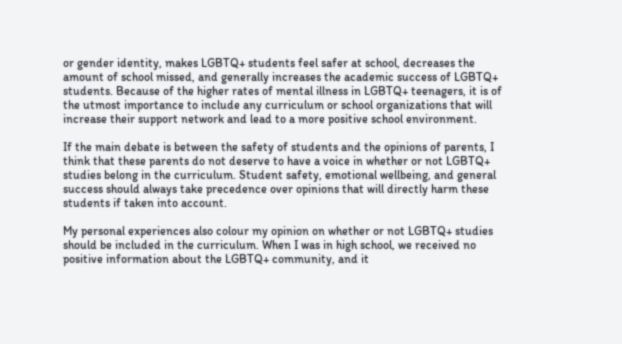or gender identity, makes LGBTQ+ students feel safer at school, decreases the amount of school missed, and generally increases the academic success of LGBTQ+ students. Because of the higher rates of mental illness in LGBTQ+ teenagers, it is of the utmost importance to include any curriculum or school organizations that will increase their support network and lead to a more positive school environment.

If the main debate is between the safety of students and the opinions of parents, I think that these parents do not deserve to have a voice in whether or not LGBTQ+ studies belong in the curriculum. Student safety, emotional wellbeing, and general success should always take precedence over opinions that will directly harm these students if taken into account.

My personal experiences also colour my opinion on whether or not LGBTQ+ studies should be included in the curriculum. When I was in high school, we received no positive information about the LGBTQ+ community, and it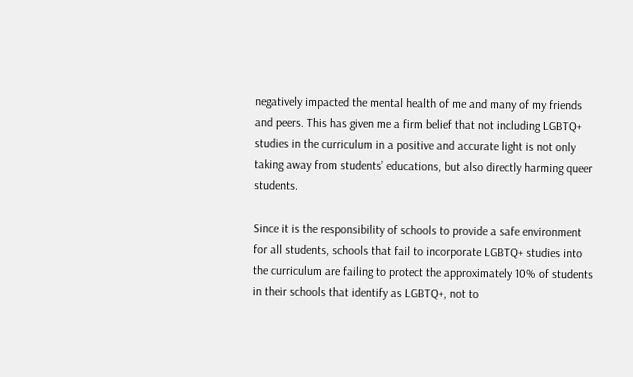negatively impacted the mental health of me and many of my friends and peers. This has given me a firm belief that not including LGBTQ+ studies in the curriculum in a positive and accurate light is not only taking away from students’ educations, but also directly harming queer students.

Since it is the responsibility of schools to provide a safe environment for all students, schools that fail to incorporate LGBTQ+ studies into the curriculum are failing to protect the approximately 10% of students in their schools that identify as LGBTQ+, not to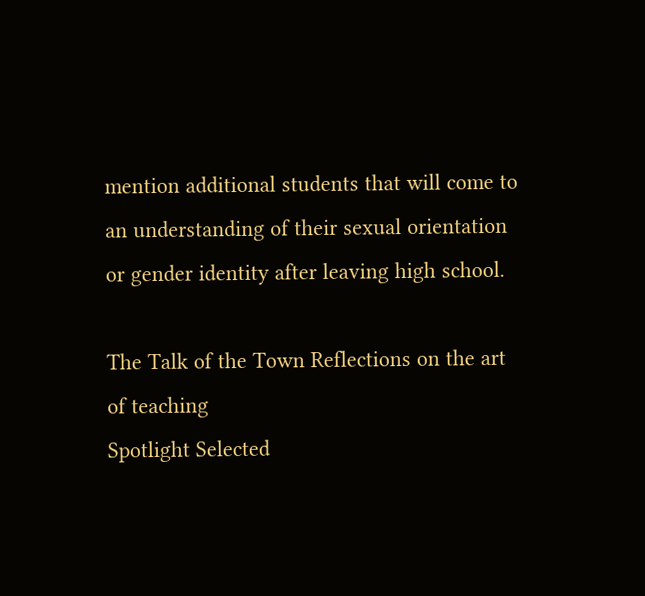mention additional students that will come to an understanding of their sexual orientation or gender identity after leaving high school.

The Talk of the Town Reflections on the art of teaching
Spotlight Selected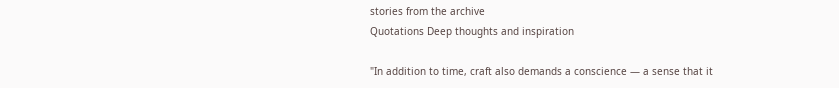stories from the archive
Quotations Deep thoughts and inspiration

"In addition to time, craft also demands a conscience — a sense that it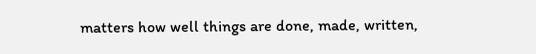matters how well things are done, made, written,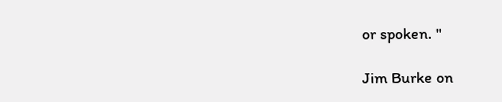or spoken. "

Jim Burke on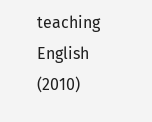teaching English (2010)